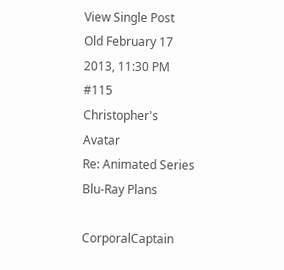View Single Post
Old February 17 2013, 11:30 PM   #115
Christopher's Avatar
Re: Animated Series Blu-Ray Plans

CorporalCaptain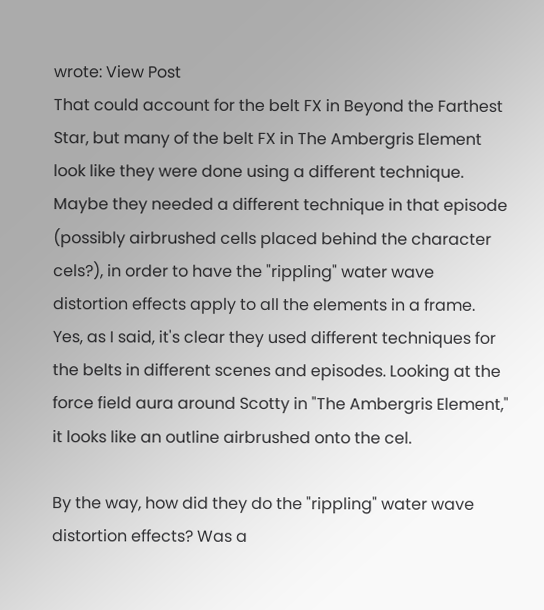wrote: View Post
That could account for the belt FX in Beyond the Farthest Star, but many of the belt FX in The Ambergris Element look like they were done using a different technique. Maybe they needed a different technique in that episode (possibly airbrushed cells placed behind the character cels?), in order to have the "rippling" water wave distortion effects apply to all the elements in a frame.
Yes, as I said, it's clear they used different techniques for the belts in different scenes and episodes. Looking at the force field aura around Scotty in "The Ambergris Element," it looks like an outline airbrushed onto the cel.

By the way, how did they do the "rippling" water wave distortion effects? Was a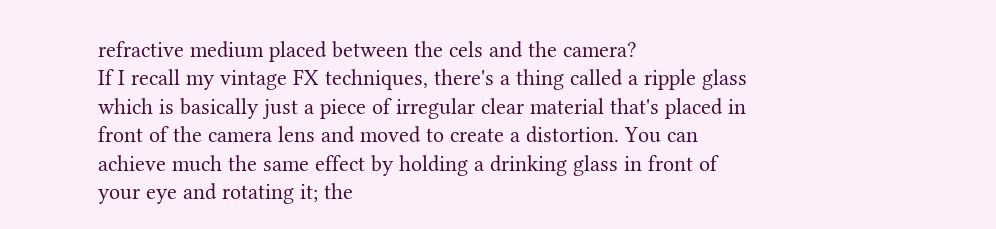refractive medium placed between the cels and the camera?
If I recall my vintage FX techniques, there's a thing called a ripple glass which is basically just a piece of irregular clear material that's placed in front of the camera lens and moved to create a distortion. You can achieve much the same effect by holding a drinking glass in front of your eye and rotating it; the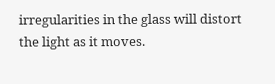irregularities in the glass will distort the light as it moves.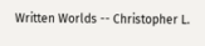Written Worlds -- Christopher L.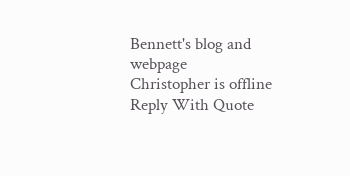Bennett's blog and webpage
Christopher is offline   Reply With Quote